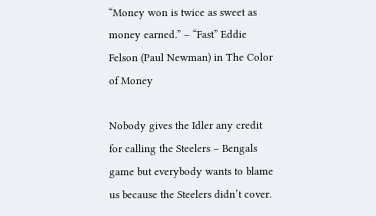“Money won is twice as sweet as money earned.” – “Fast” Eddie Felson (Paul Newman) in The Color of Money

Nobody gives the Idler any credit for calling the Steelers – Bengals game but everybody wants to blame us because the Steelers didn’t cover.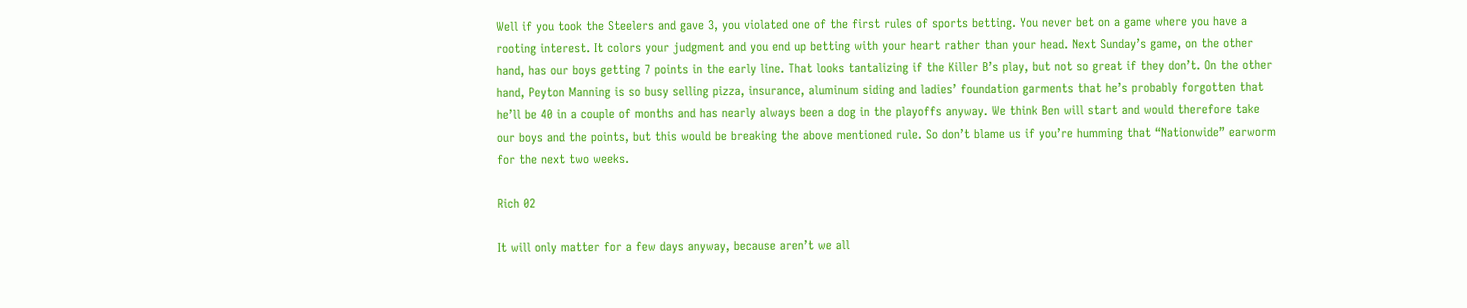Well if you took the Steelers and gave 3, you violated one of the first rules of sports betting. You never bet on a game where you have a rooting interest. It colors your judgment and you end up betting with your heart rather than your head. Next Sunday’s game, on the other hand, has our boys getting 7 points in the early line. That looks tantalizing if the Killer B’s play, but not so great if they don’t. On the other hand, Peyton Manning is so busy selling pizza, insurance, aluminum siding and ladies’ foundation garments that he’s probably forgotten that he’ll be 40 in a couple of months and has nearly always been a dog in the playoffs anyway. We think Ben will start and would therefore take our boys and the points, but this would be breaking the above mentioned rule. So don’t blame us if you’re humming that “Nationwide” earworm for the next two weeks.

Rich 02

It will only matter for a few days anyway, because aren’t we all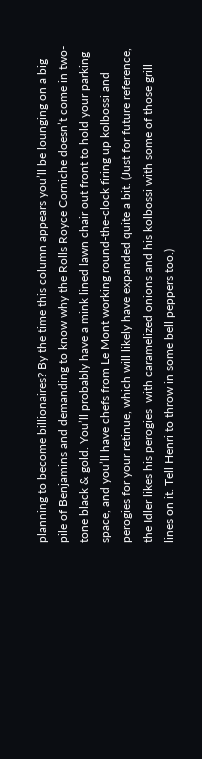planning to become billionaires? By the time this column appears you’ll be lounging on a big pile of Benjamins and demanding to know why the Rolls Royce Corniche doesn’t come in two-tone black & gold. You’ll probably have a mink lined lawn chair out front to hold your parking space, and you’ll have chefs from Le Mont working round-the-clock firing up kolbossi and perogies for your retinue, which will likely have expanded quite a bit. (Just for future reference, the Idler likes his perogies  with caramelized onions and his kolbossi with some of those grill lines on it. Tell Henri to throw in some bell peppers too.)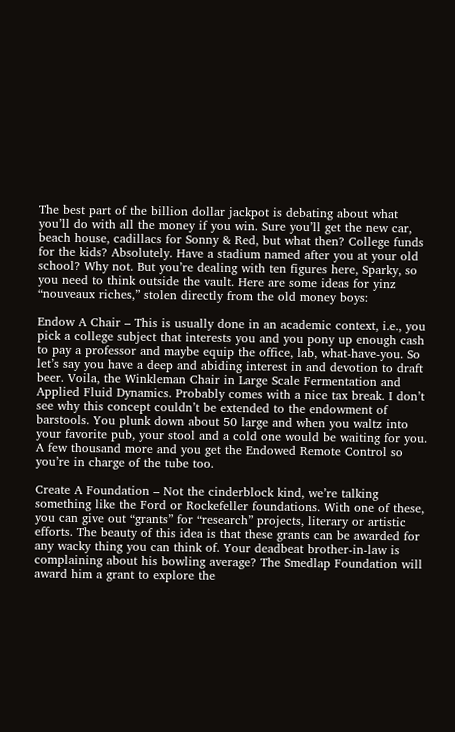The best part of the billion dollar jackpot is debating about what you’ll do with all the money if you win. Sure you’ll get the new car, beach house, cadillacs for Sonny & Red, but what then? College funds for the kids? Absolutely. Have a stadium named after you at your old school? Why not. But you’re dealing with ten figures here, Sparky, so you need to think outside the vault. Here are some ideas for yinz “nouveaux riches,” stolen directly from the old money boys:

Endow A Chair – This is usually done in an academic context, i.e., you pick a college subject that interests you and you pony up enough cash to pay a professor and maybe equip the office, lab, what-have-you. So let’s say you have a deep and abiding interest in and devotion to draft beer. Voila, the Winkleman Chair in Large Scale Fermentation and Applied Fluid Dynamics. Probably comes with a nice tax break. I don’t see why this concept couldn’t be extended to the endowment of barstools. You plunk down about 50 large and when you waltz into your favorite pub, your stool and a cold one would be waiting for you. A few thousand more and you get the Endowed Remote Control so you’re in charge of the tube too.

Create A Foundation – Not the cinderblock kind, we’re talking something like the Ford or Rockefeller foundations. With one of these, you can give out “grants” for “research” projects, literary or artistic efforts. The beauty of this idea is that these grants can be awarded for any wacky thing you can think of. Your deadbeat brother-in-law is complaining about his bowling average? The Smedlap Foundation will award him a grant to explore the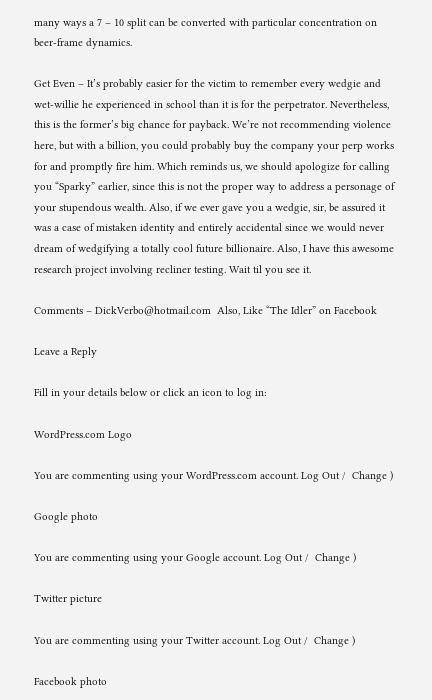many ways a 7 – 10 split can be converted with particular concentration on beer-frame dynamics.

Get Even – It’s probably easier for the victim to remember every wedgie and wet-willie he experienced in school than it is for the perpetrator. Nevertheless, this is the former’s big chance for payback. We’re not recommending violence here, but with a billion, you could probably buy the company your perp works for and promptly fire him. Which reminds us, we should apologize for calling you “Sparky” earlier, since this is not the proper way to address a personage of your stupendous wealth. Also, if we ever gave you a wedgie, sir, be assured it was a case of mistaken identity and entirely accidental since we would never dream of wedgifying a totally cool future billionaire. Also, I have this awesome research project involving recliner testing. Wait til you see it.

Comments – DickVerbo@hotmail.com  Also, Like “The Idler” on Facebook

Leave a Reply

Fill in your details below or click an icon to log in:

WordPress.com Logo

You are commenting using your WordPress.com account. Log Out /  Change )

Google photo

You are commenting using your Google account. Log Out /  Change )

Twitter picture

You are commenting using your Twitter account. Log Out /  Change )

Facebook photo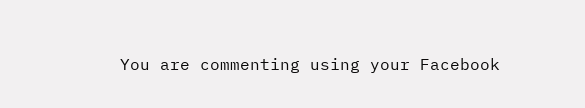You are commenting using your Facebook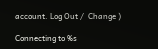account. Log Out /  Change )

Connecting to %s